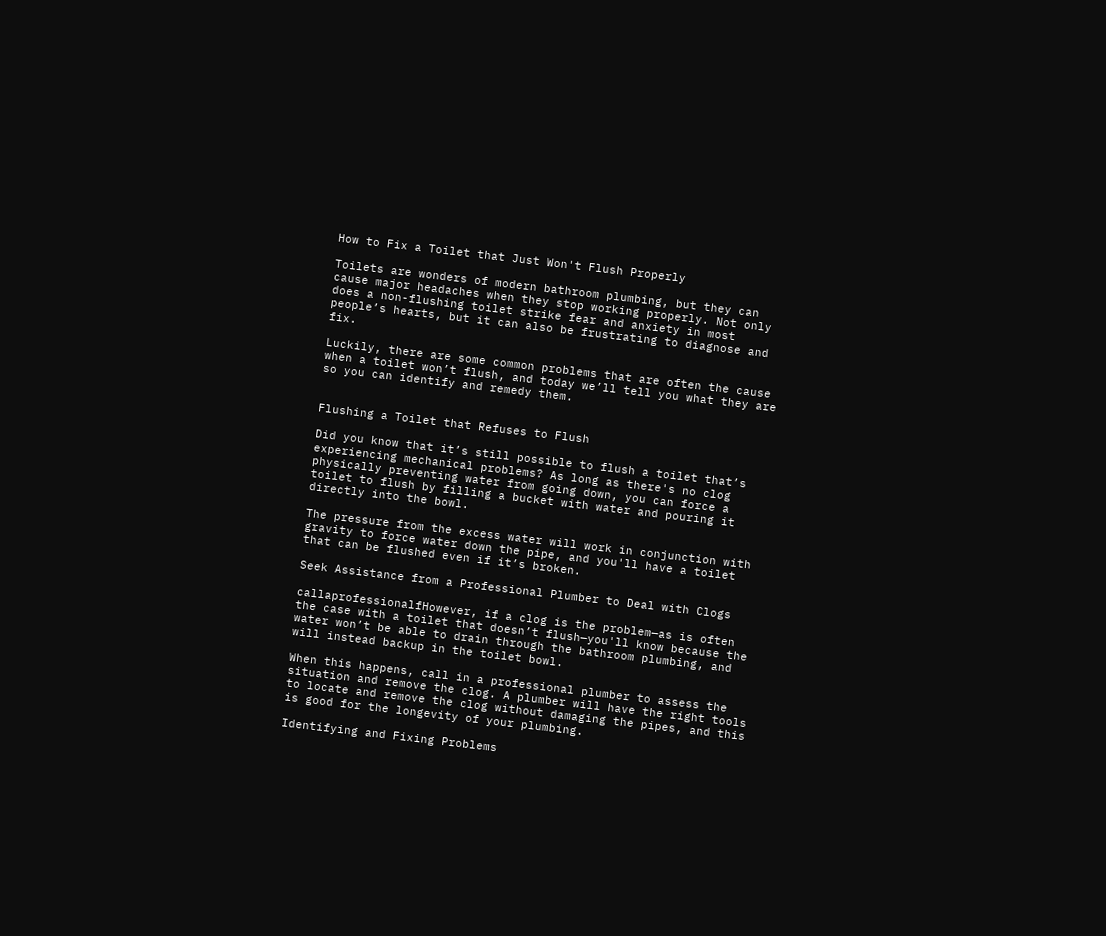How to Fix a Toilet that Just Won't Flush Properly

Toilets are wonders of modern bathroom plumbing, but they can cause major headaches when they stop working properly. Not only does a non-flushing toilet strike fear and anxiety in most people’s hearts, but it can also be frustrating to diagnose and fix.

Luckily, there are some common problems that are often the cause when a toilet won’t flush, and today we’ll tell you what they are so you can identify and remedy them.


Flushing a Toilet that Refuses to Flush

Did you know that it’s still possible to flush a toilet that’s experiencing mechanical problems? As long as there's no clog physically preventing water from going down, you can force a toilet to flush by filling a bucket with water and pouring it directly into the bowl.

The pressure from the excess water will work in conjunction with gravity to force water down the pipe, and you'll have a toilet that can be flushed even if it’s broken.

Seek Assistance from a Professional Plumber to Deal with Clogs

callaprofessionalfHowever, if a clog is the problem—as is often the case with a toilet that doesn’t flush—you'll know because the water won’t be able to drain through the bathroom plumbing, and will instead backup in the toilet bowl.

When this happens, call in a professional plumber to assess the situation and remove the clog. A plumber will have the right tools to locate and remove the clog without damaging the pipes, and this is good for the longevity of your plumbing.

Identifying and Fixing Problems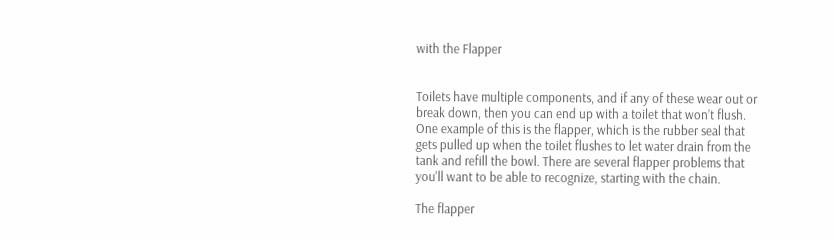with the Flapper


Toilets have multiple components, and if any of these wear out or break down, then you can end up with a toilet that won’t flush. One example of this is the flapper, which is the rubber seal that gets pulled up when the toilet flushes to let water drain from the tank and refill the bowl. There are several flapper problems that you'll want to be able to recognize, starting with the chain.

The flapper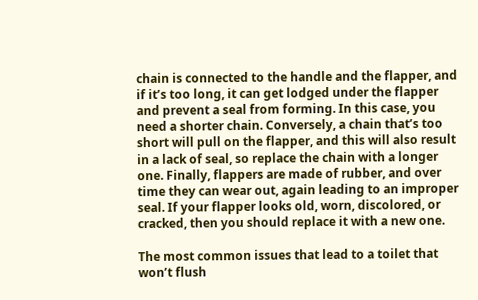chain is connected to the handle and the flapper, and if it’s too long, it can get lodged under the flapper and prevent a seal from forming. In this case, you need a shorter chain. Conversely, a chain that’s too short will pull on the flapper, and this will also result in a lack of seal, so replace the chain with a longer one. Finally, flappers are made of rubber, and over time they can wear out, again leading to an improper seal. If your flapper looks old, worn, discolored, or cracked, then you should replace it with a new one.

The most common issues that lead to a toilet that won’t flush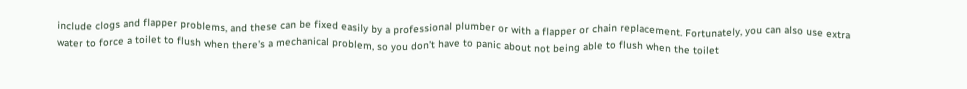include clogs and flapper problems, and these can be fixed easily by a professional plumber or with a flapper or chain replacement. Fortunately, you can also use extra water to force a toilet to flush when there's a mechanical problem, so you don’t have to panic about not being able to flush when the toilet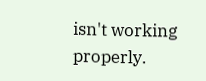isn't working properly.